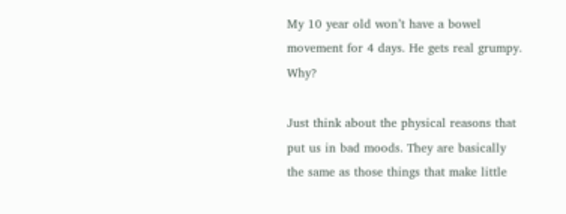My 10 year old won’t have a bowel movement for 4 days. He gets real grumpy. Why?

Just think about the physical reasons that put us in bad moods. They are basically the same as those things that make little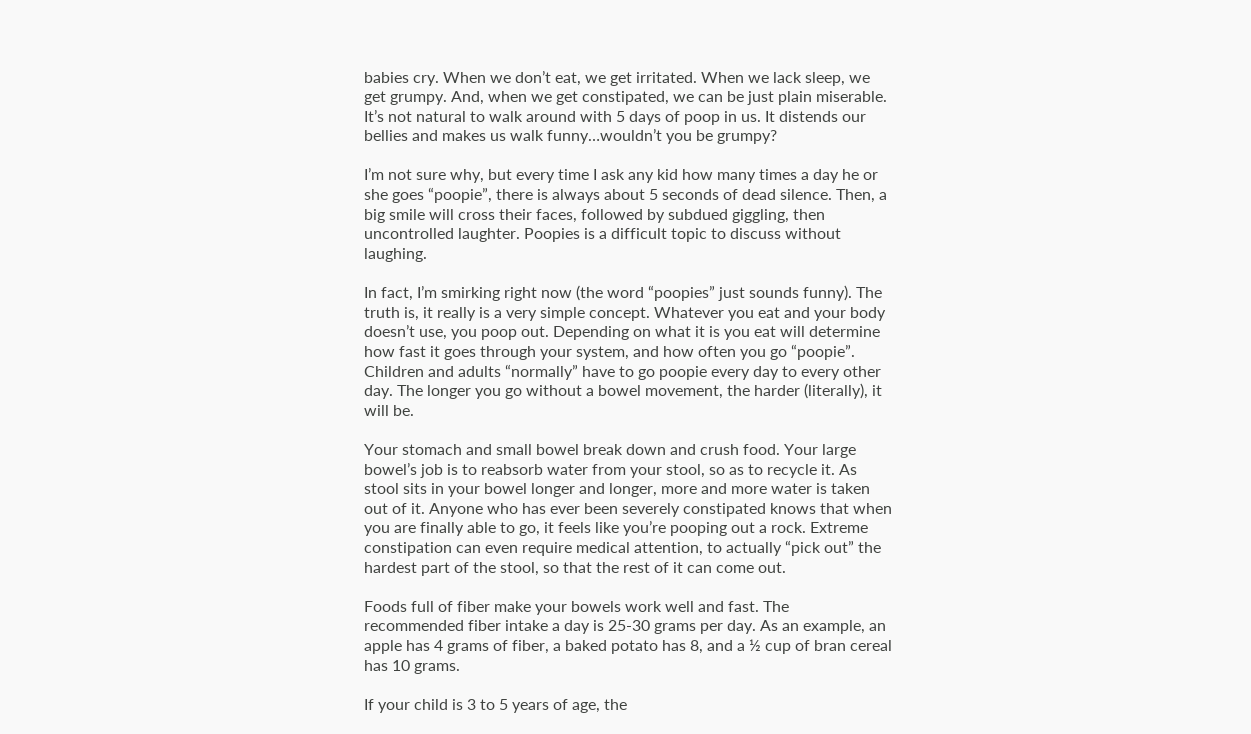babies cry. When we don’t eat, we get irritated. When we lack sleep, we get grumpy. And, when we get constipated, we can be just plain miserable. It’s not natural to walk around with 5 days of poop in us. It distends our bellies and makes us walk funny…wouldn’t you be grumpy?

I’m not sure why, but every time I ask any kid how many times a day he or she goes “poopie”, there is always about 5 seconds of dead silence. Then, a big smile will cross their faces, followed by subdued giggling, then uncontrolled laughter. Poopies is a difficult topic to discuss without laughing.

In fact, I’m smirking right now (the word “poopies” just sounds funny). The truth is, it really is a very simple concept. Whatever you eat and your body doesn’t use, you poop out. Depending on what it is you eat will determine how fast it goes through your system, and how often you go “poopie”. Children and adults “normally” have to go poopie every day to every other day. The longer you go without a bowel movement, the harder (literally), it will be.

Your stomach and small bowel break down and crush food. Your large bowel’s job is to reabsorb water from your stool, so as to recycle it. As stool sits in your bowel longer and longer, more and more water is taken out of it. Anyone who has ever been severely constipated knows that when you are finally able to go, it feels like you’re pooping out a rock. Extreme constipation can even require medical attention, to actually “pick out” the hardest part of the stool, so that the rest of it can come out.

Foods full of fiber make your bowels work well and fast. The recommended fiber intake a day is 25-30 grams per day. As an example, an apple has 4 grams of fiber, a baked potato has 8, and a ½ cup of bran cereal has 10 grams.

If your child is 3 to 5 years of age, the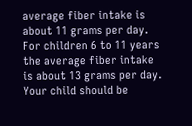average fiber intake is about 11 grams per day. For children 6 to 11 years the average fiber intake is about 13 grams per day. Your child should be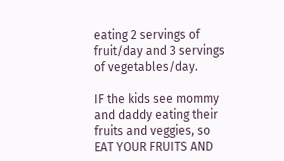eating 2 servings of fruit/day and 3 servings of vegetables/day.

IF the kids see mommy and daddy eating their fruits and veggies, so EAT YOUR FRUITS AND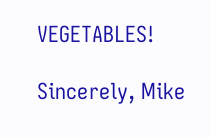VEGETABLES!

Sincerely, Mike